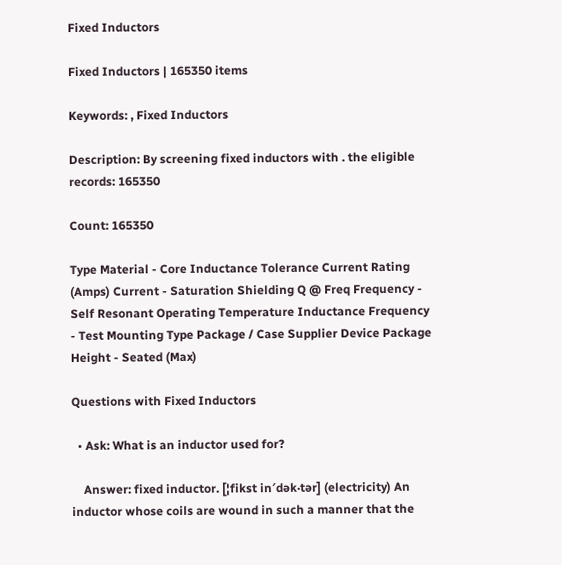Fixed Inductors

Fixed Inductors | 165350 items

Keywords: , Fixed Inductors

Description: By screening fixed inductors with . the eligible records: 165350

Count: 165350

Type Material - Core Inductance Tolerance Current Rating (Amps) Current - Saturation Shielding Q @ Freq Frequency - Self Resonant Operating Temperature Inductance Frequency - Test Mounting Type Package / Case Supplier Device Package Height - Seated (Max)

Questions with Fixed Inductors

  • Ask: What is an inductor used for?

    Answer: fixed inductor. [¦fikst in′dək·tər] (electricity) An inductor whose coils are wound in such a manner that the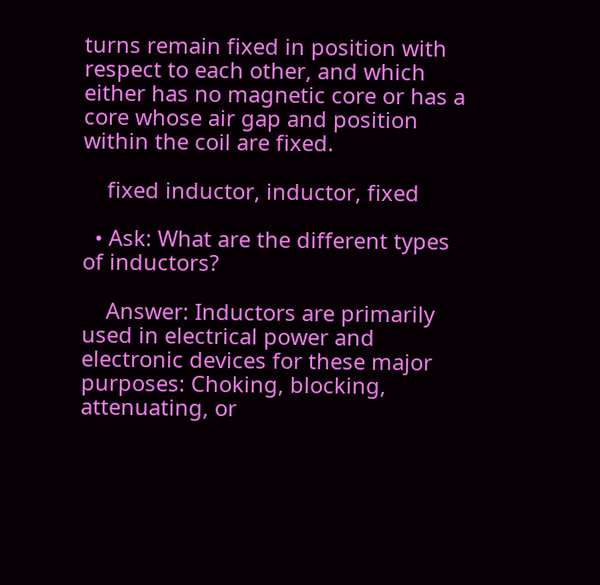turns remain fixed in position with respect to each other, and which either has no magnetic core or has a core whose air gap and position within the coil are fixed.

    fixed inductor, inductor, fixed

  • Ask: What are the different types of inductors?

    Answer: Inductors are primarily used in electrical power and electronic devices for these major purposes: Choking, blocking, attenuating, or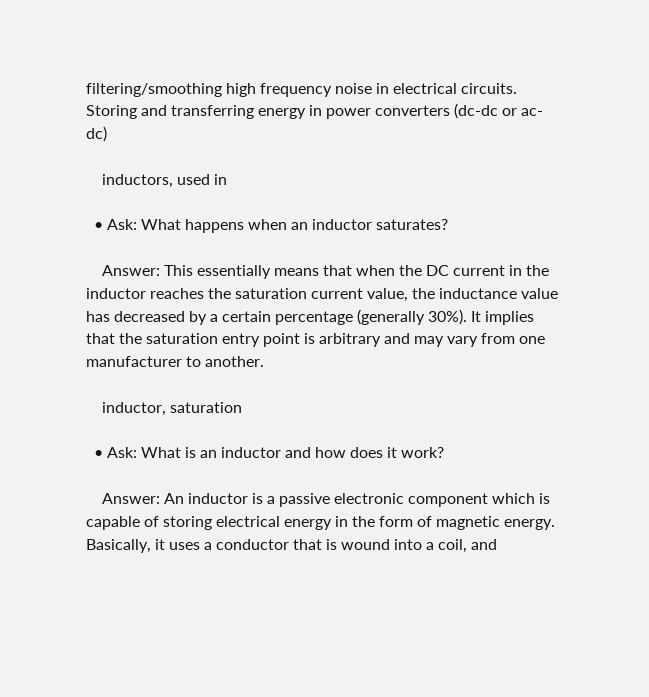filtering/smoothing high frequency noise in electrical circuits. Storing and transferring energy in power converters (dc-dc or ac-dc)

    inductors, used in

  • Ask: What happens when an inductor saturates?

    Answer: This essentially means that when the DC current in the inductor reaches the saturation current value, the inductance value has decreased by a certain percentage (generally 30%). It implies that the saturation entry point is arbitrary and may vary from one manufacturer to another.

    inductor, saturation

  • Ask: What is an inductor and how does it work?

    Answer: An inductor is a passive electronic component which is capable of storing electrical energy in the form of magnetic energy. Basically, it uses a conductor that is wound into a coil, and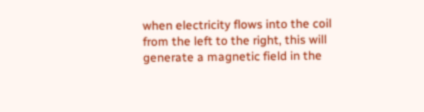when electricity flows into the coil from the left to the right, this will generate a magnetic field in the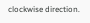clockwise direction.